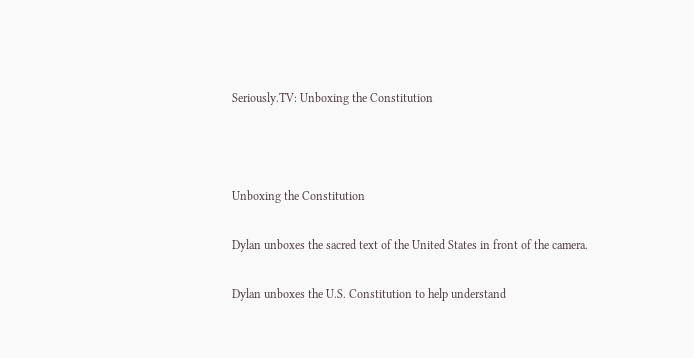Seriously.TV: Unboxing the Constitution



Unboxing the Constitution

Dylan unboxes the sacred text of the United States in front of the camera.

Dylan unboxes the U.S. Constitution to help understand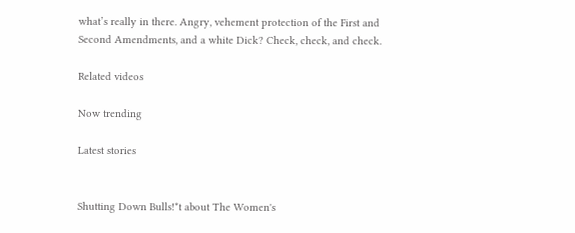what’s really in there. Angry, vehement protection of the First and Second Amendments, and a white Dick? Check, check, and check.

Related videos

Now trending

Latest stories


Shutting Down Bulls!*t about The Women's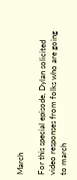March

For this special episode, Dylan solicited video responses from folks who are going to march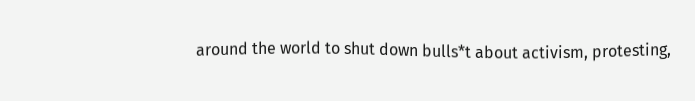around the world to shut down bulls*t about activism, protesting,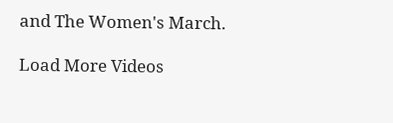and The Women's March.

Load More Videos